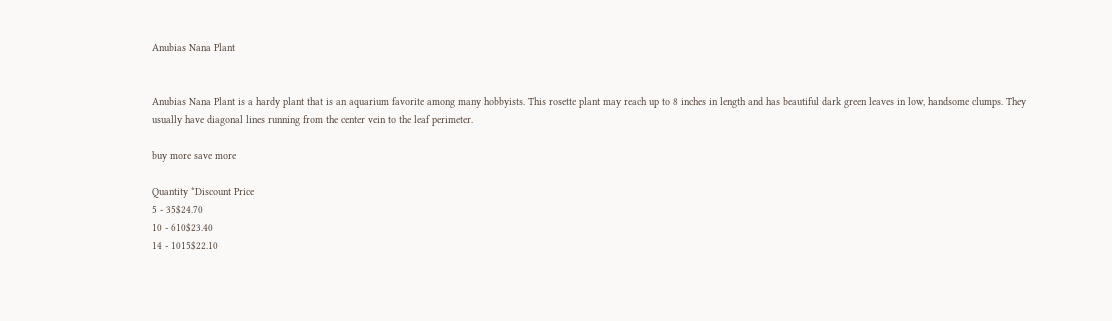Anubias Nana Plant


Anubias Nana Plant is a hardy plant that is an aquarium favorite among many hobbyists. This rosette plant may reach up to 8 inches in length and has beautiful dark green leaves in low, handsome clumps. They usually have diagonal lines running from the center vein to the leaf perimeter.

buy more save more

Quantity *Discount Price
5 - 35$24.70
10 - 610$23.40
14 - 1015$22.10